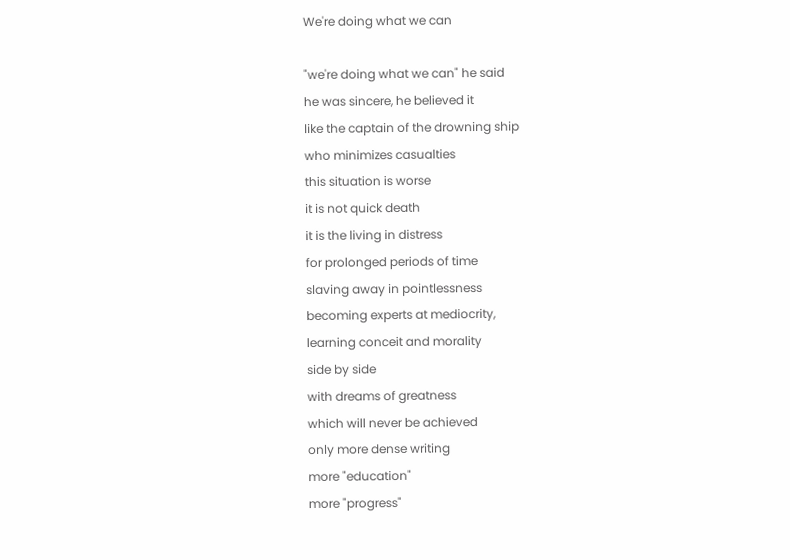We're doing what we can

"we're doing what we can" he said
he was sincere, he believed it
like the captain of the drowning ship
who minimizes casualties
this situation is worse
it is not quick death
it is the living in distress
for prolonged periods of time
slaving away in pointlessness
becoming experts at mediocrity,
learning conceit and morality
side by side
with dreams of greatness
which will never be achieved
only more dense writing
more "education"
more "progress"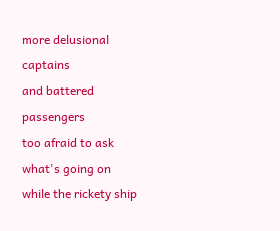more delusional captains
and battered passengers
too afraid to ask what's going on
while the rickety ship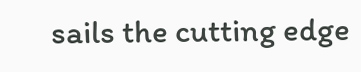sails the cutting edge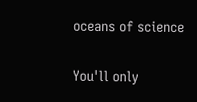oceans of science

You'll only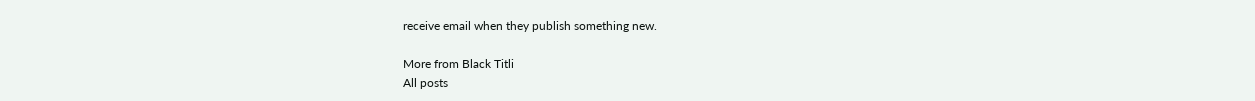receive email when they publish something new.

More from Black Titli
All posts